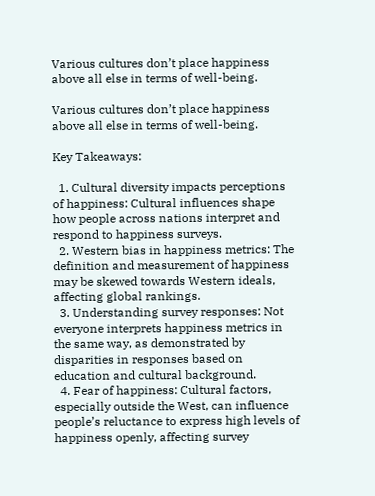Various cultures don’t place happiness above all else in terms of well-being.

Various cultures don’t place happiness above all else in terms of well-being.

Key Takeaways:

  1. Cultural diversity impacts perceptions of happiness: Cultural influences shape how people across nations interpret and respond to happiness surveys.
  2. Western bias in happiness metrics: The definition and measurement of happiness may be skewed towards Western ideals, affecting global rankings.
  3. Understanding survey responses: Not everyone interprets happiness metrics in the same way, as demonstrated by disparities in responses based on education and cultural background.
  4. Fear of happiness: Cultural factors, especially outside the West, can influence people’s reluctance to express high levels of happiness openly, affecting survey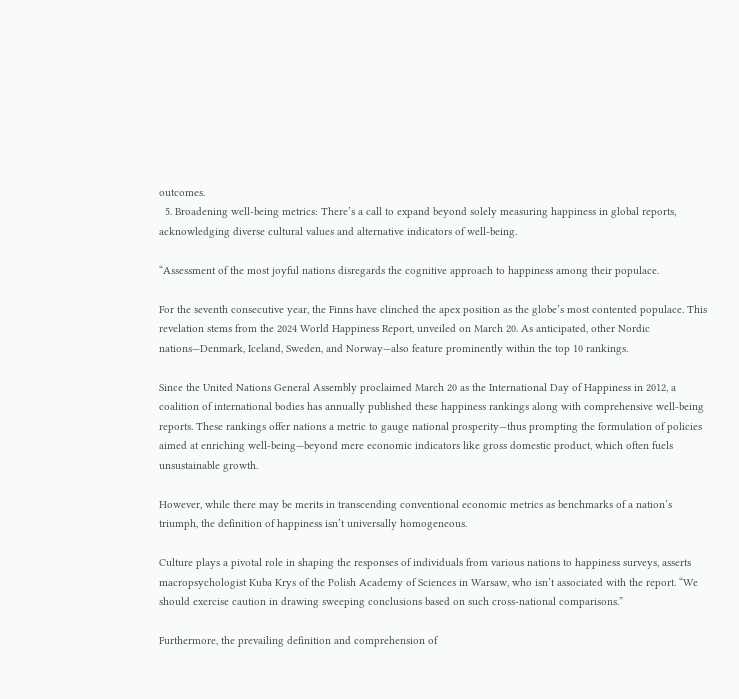outcomes.
  5. Broadening well-being metrics: There’s a call to expand beyond solely measuring happiness in global reports, acknowledging diverse cultural values and alternative indicators of well-being.

“Assessment of the most joyful nations disregards the cognitive approach to happiness among their populace.

For the seventh consecutive year, the Finns have clinched the apex position as the globe’s most contented populace. This revelation stems from the 2024 World Happiness Report, unveiled on March 20. As anticipated, other Nordic nations—Denmark, Iceland, Sweden, and Norway—also feature prominently within the top 10 rankings.

Since the United Nations General Assembly proclaimed March 20 as the International Day of Happiness in 2012, a coalition of international bodies has annually published these happiness rankings along with comprehensive well-being reports. These rankings offer nations a metric to gauge national prosperity—thus prompting the formulation of policies aimed at enriching well-being—beyond mere economic indicators like gross domestic product, which often fuels unsustainable growth.

However, while there may be merits in transcending conventional economic metrics as benchmarks of a nation’s triumph, the definition of happiness isn’t universally homogeneous.

Culture plays a pivotal role in shaping the responses of individuals from various nations to happiness surveys, asserts macropsychologist Kuba Krys of the Polish Academy of Sciences in Warsaw, who isn’t associated with the report. “We should exercise caution in drawing sweeping conclusions based on such cross-national comparisons.”

Furthermore, the prevailing definition and comprehension of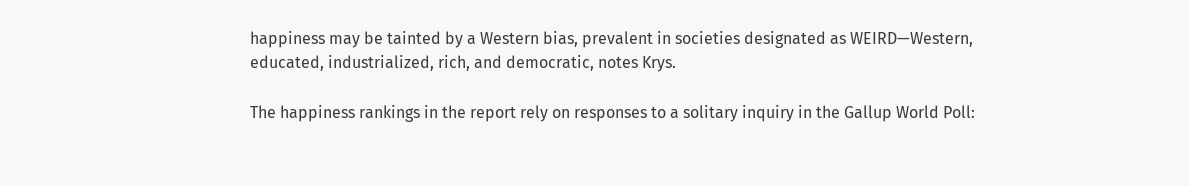happiness may be tainted by a Western bias, prevalent in societies designated as WEIRD—Western, educated, industrialized, rich, and democratic, notes Krys.

The happiness rankings in the report rely on responses to a solitary inquiry in the Gallup World Poll: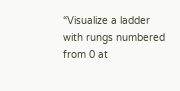“Visualize a ladder with rungs numbered from 0 at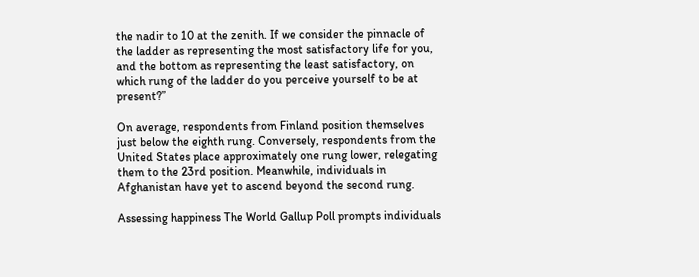the nadir to 10 at the zenith. If we consider the pinnacle of the ladder as representing the most satisfactory life for you, and the bottom as representing the least satisfactory, on which rung of the ladder do you perceive yourself to be at present?”

On average, respondents from Finland position themselves just below the eighth rung. Conversely, respondents from the United States place approximately one rung lower, relegating them to the 23rd position. Meanwhile, individuals in Afghanistan have yet to ascend beyond the second rung.

Assessing happiness The World Gallup Poll prompts individuals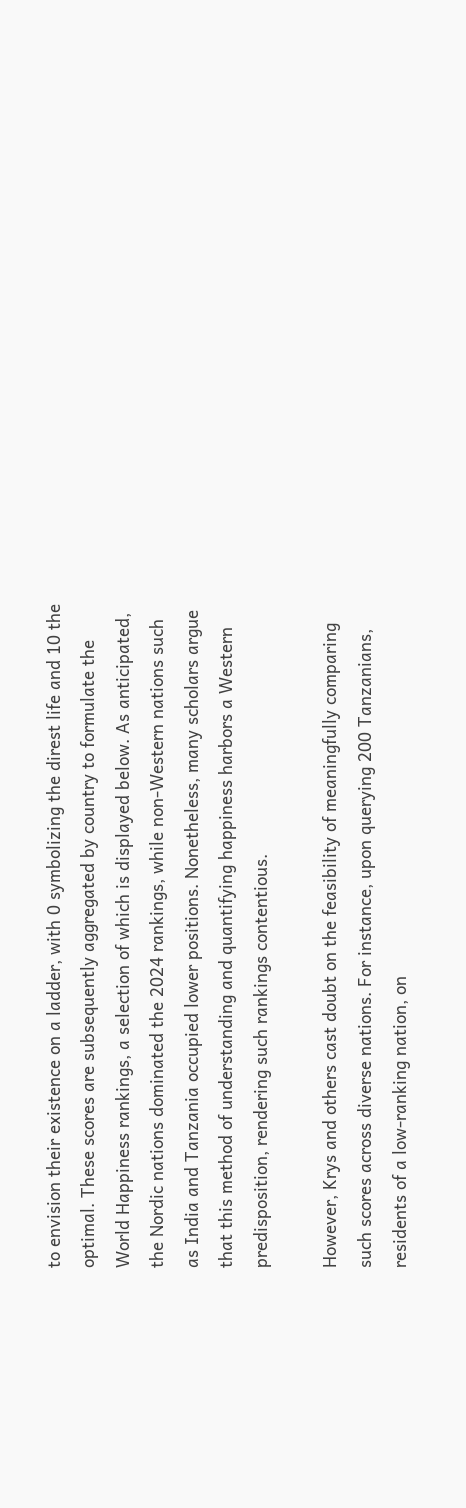to envision their existence on a ladder, with 0 symbolizing the direst life and 10 the optimal. These scores are subsequently aggregated by country to formulate the World Happiness rankings, a selection of which is displayed below. As anticipated, the Nordic nations dominated the 2024 rankings, while non-Western nations such as India and Tanzania occupied lower positions. Nonetheless, many scholars argue that this method of understanding and quantifying happiness harbors a Western predisposition, rendering such rankings contentious.

However, Krys and others cast doubt on the feasibility of meaningfully comparing such scores across diverse nations. For instance, upon querying 200 Tanzanians, residents of a low-ranking nation, on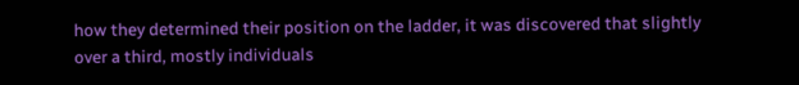how they determined their position on the ladder, it was discovered that slightly over a third, mostly individuals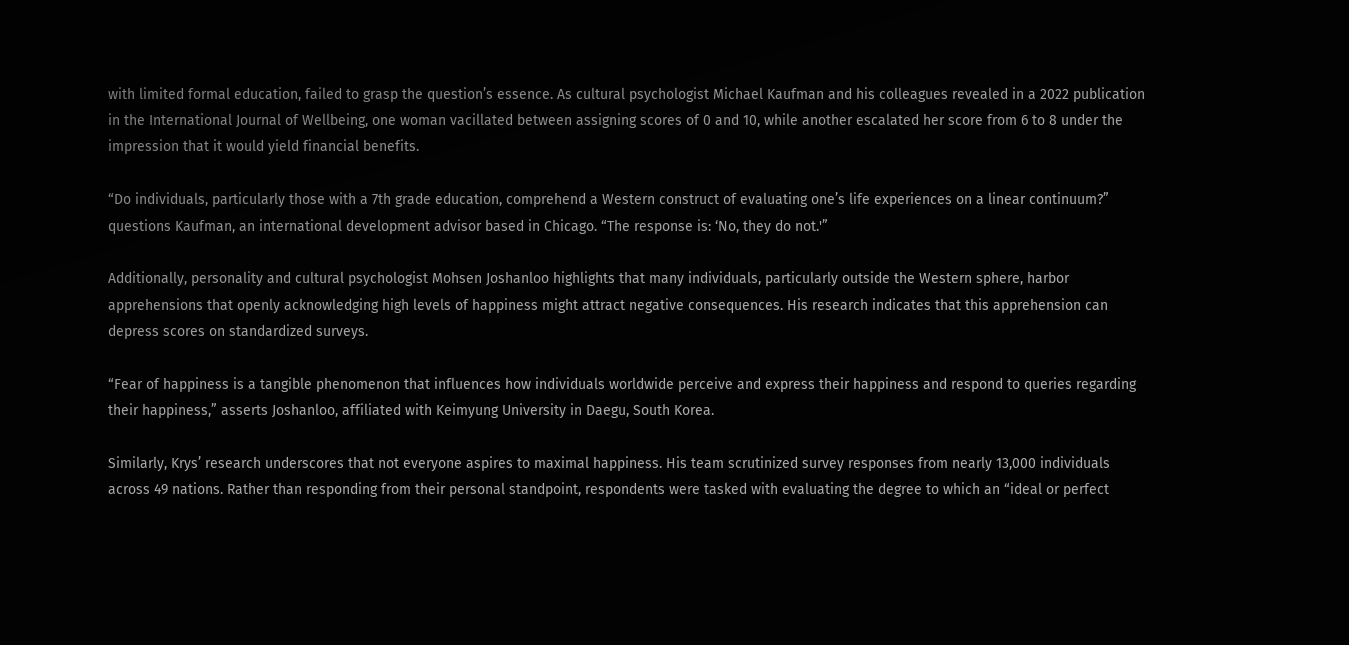with limited formal education, failed to grasp the question’s essence. As cultural psychologist Michael Kaufman and his colleagues revealed in a 2022 publication in the International Journal of Wellbeing, one woman vacillated between assigning scores of 0 and 10, while another escalated her score from 6 to 8 under the impression that it would yield financial benefits.

“Do individuals, particularly those with a 7th grade education, comprehend a Western construct of evaluating one’s life experiences on a linear continuum?” questions Kaufman, an international development advisor based in Chicago. “The response is: ‘No, they do not.'”

Additionally, personality and cultural psychologist Mohsen Joshanloo highlights that many individuals, particularly outside the Western sphere, harbor apprehensions that openly acknowledging high levels of happiness might attract negative consequences. His research indicates that this apprehension can depress scores on standardized surveys.

“Fear of happiness is a tangible phenomenon that influences how individuals worldwide perceive and express their happiness and respond to queries regarding their happiness,” asserts Joshanloo, affiliated with Keimyung University in Daegu, South Korea.

Similarly, Krys’ research underscores that not everyone aspires to maximal happiness. His team scrutinized survey responses from nearly 13,000 individuals across 49 nations. Rather than responding from their personal standpoint, respondents were tasked with evaluating the degree to which an “ideal or perfect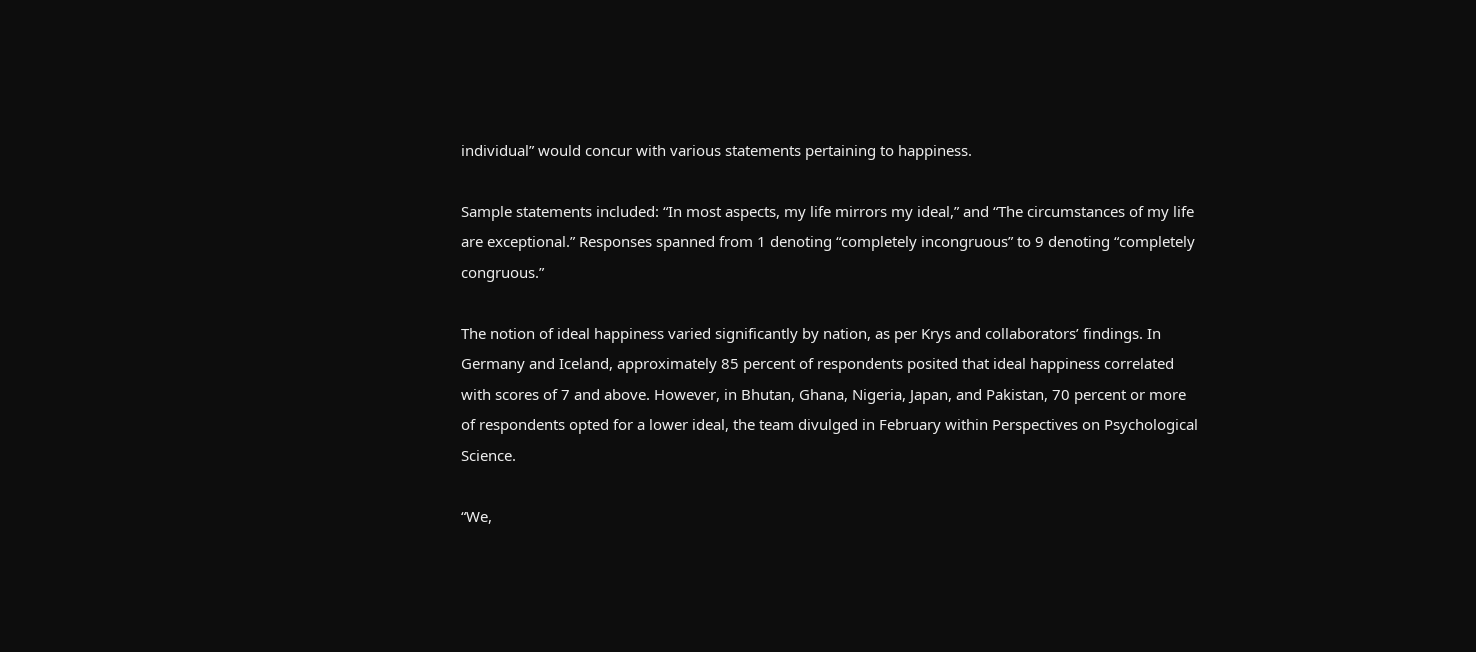individual” would concur with various statements pertaining to happiness.

Sample statements included: “In most aspects, my life mirrors my ideal,” and “The circumstances of my life are exceptional.” Responses spanned from 1 denoting “completely incongruous” to 9 denoting “completely congruous.”

The notion of ideal happiness varied significantly by nation, as per Krys and collaborators’ findings. In Germany and Iceland, approximately 85 percent of respondents posited that ideal happiness correlated with scores of 7 and above. However, in Bhutan, Ghana, Nigeria, Japan, and Pakistan, 70 percent or more of respondents opted for a lower ideal, the team divulged in February within Perspectives on Psychological Science.

“We,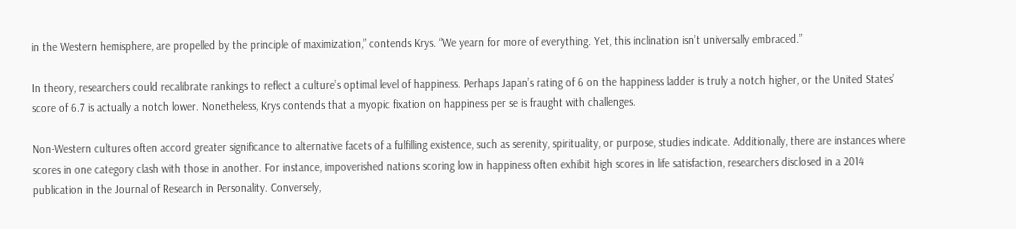in the Western hemisphere, are propelled by the principle of maximization,” contends Krys. “We yearn for more of everything. Yet, this inclination isn’t universally embraced.”

In theory, researchers could recalibrate rankings to reflect a culture’s optimal level of happiness. Perhaps Japan’s rating of 6 on the happiness ladder is truly a notch higher, or the United States’ score of 6.7 is actually a notch lower. Nonetheless, Krys contends that a myopic fixation on happiness per se is fraught with challenges.

Non-Western cultures often accord greater significance to alternative facets of a fulfilling existence, such as serenity, spirituality, or purpose, studies indicate. Additionally, there are instances where scores in one category clash with those in another. For instance, impoverished nations scoring low in happiness often exhibit high scores in life satisfaction, researchers disclosed in a 2014 publication in the Journal of Research in Personality. Conversely,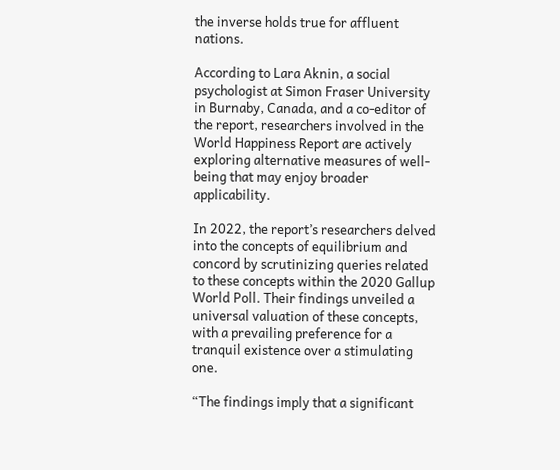the inverse holds true for affluent nations.

According to Lara Aknin, a social psychologist at Simon Fraser University in Burnaby, Canada, and a co-editor of the report, researchers involved in the World Happiness Report are actively exploring alternative measures of well-being that may enjoy broader applicability.

In 2022, the report’s researchers delved into the concepts of equilibrium and concord by scrutinizing queries related to these concepts within the 2020 Gallup World Poll. Their findings unveiled a universal valuation of these concepts, with a prevailing preference for a tranquil existence over a stimulating one.

“The findings imply that a significant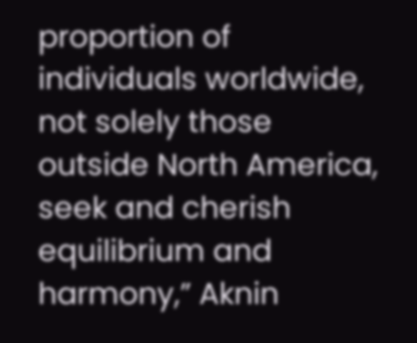proportion of individuals worldwide, not solely those outside North America, seek and cherish equilibrium and harmony,” Aknin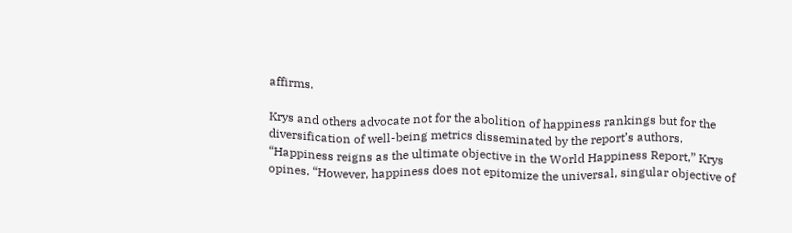affirms.

Krys and others advocate not for the abolition of happiness rankings but for the diversification of well-being metrics disseminated by the report’s authors. “Happiness reigns as the ultimate objective in the World Happiness Report,” Krys opines. “However, happiness does not epitomize the universal, singular objective of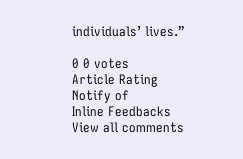individuals’ lives.”

0 0 votes
Article Rating
Notify of
Inline Feedbacks
View all comments